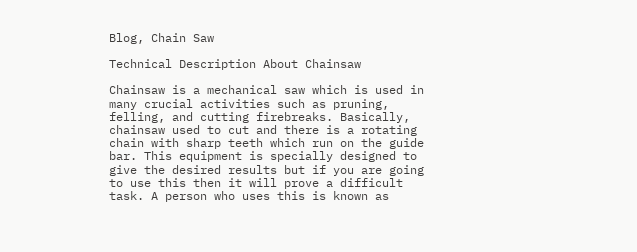Blog, Chain Saw

Technical Description About Chainsaw

Chainsaw is a mechanical saw which is used in many crucial activities such as pruning, felling, and cutting firebreaks. Basically, chainsaw used to cut and there is a rotating chain with sharp teeth which run on the guide bar. This equipment is specially designed to give the desired results but if you are going to use this then it will prove a difficult task. A person who uses this is known as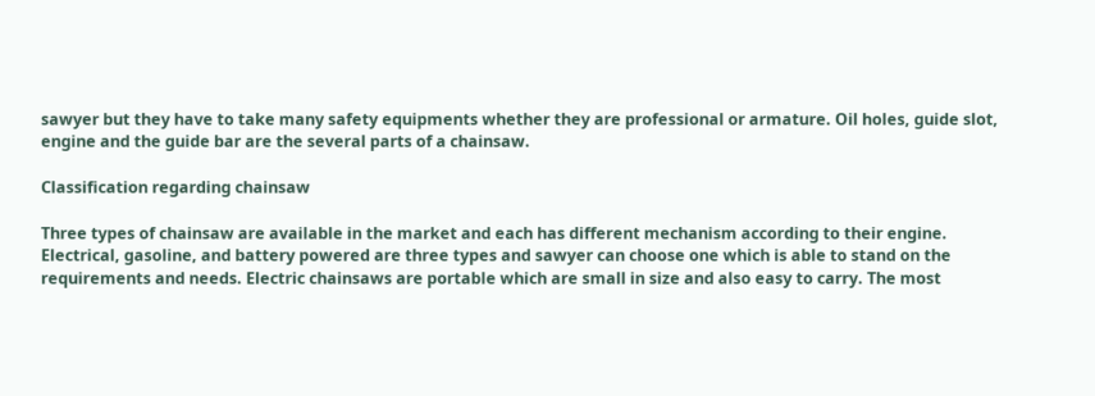sawyer but they have to take many safety equipments whether they are professional or armature. Oil holes, guide slot, engine and the guide bar are the several parts of a chainsaw.

Classification regarding chainsaw

Three types of chainsaw are available in the market and each has different mechanism according to their engine. Electrical, gasoline, and battery powered are three types and sawyer can choose one which is able to stand on the requirements and needs. Electric chainsaws are portable which are small in size and also easy to carry. The most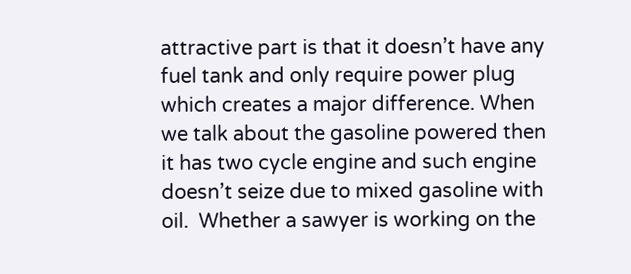attractive part is that it doesn’t have any fuel tank and only require power plug which creates a major difference. When we talk about the gasoline powered then it has two cycle engine and such engine doesn’t seize due to mixed gasoline with oil.  Whether a sawyer is working on the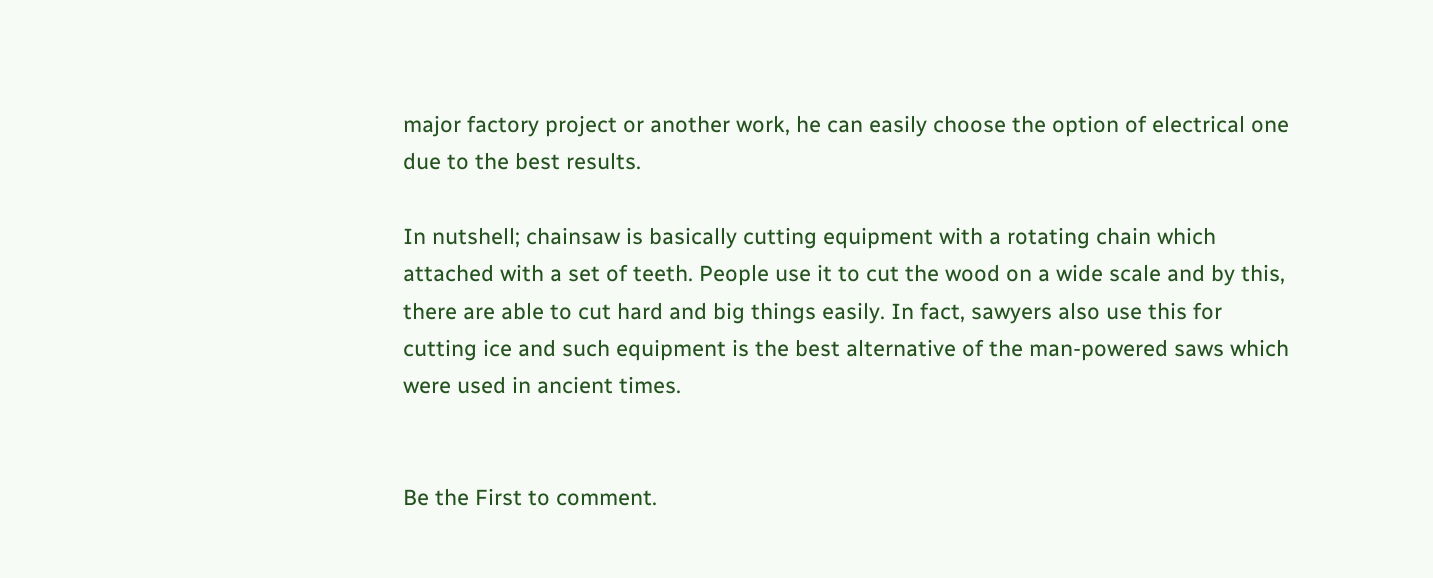major factory project or another work, he can easily choose the option of electrical one due to the best results.

In nutshell; chainsaw is basically cutting equipment with a rotating chain which attached with a set of teeth. People use it to cut the wood on a wide scale and by this, there are able to cut hard and big things easily. In fact, sawyers also use this for cutting ice and such equipment is the best alternative of the man-powered saws which were used in ancient times.


Be the First to comment.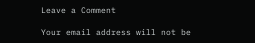Leave a Comment

Your email address will not be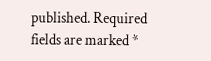published. Required fields are marked *